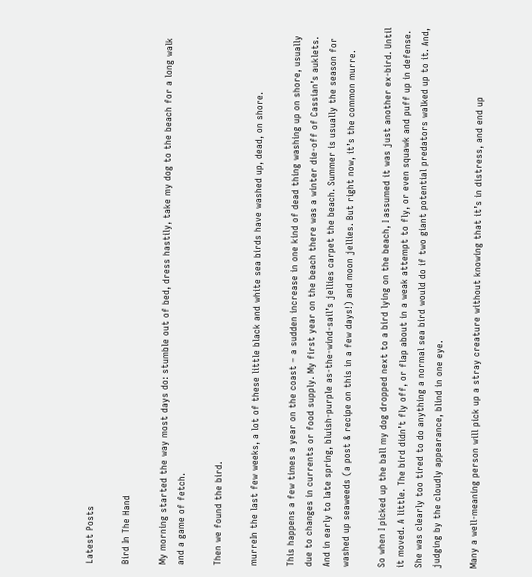Latest Posts

Bird In The Hand

My morning started the way most days do: stumble out of bed, dress hastily, take my dog to the beach for a long walk and a game of fetch.

Then we found the bird.

murreIn the last few weeks, a lot of these little black and white sea birds have washed up, dead, on shore.

This happens a few times a year on the coast – a sudden increase in one kind of dead thing washing up on shore, usually due to changes in currents or food supply. My first year on the beach there was a winter die-off of Cassian’s auklets. And in early to late spring, bluish-purple as-the-wind-sail’s jellies carpet the beach. Summer is usually the season for washed up seaweeds (a post & recipe on this in a few days!) and moon jellies. But right now, it’s the common murre.

So when I picked up the ball my dog dropped next to a bird lying on the beach, I assumed it was just another ex-bird. Until it moved. A little. The bird didn’t fly off, or flap about in a weak attempt to fly, or even squawk and puff up in defense. She was clearly too tired to do anything a normal sea bird would do if two giant potential predators walked up to it. And, judging by the cloudly appearance, blind in one eye.

Many a well-meaning person will pick up a stray creature without knowing that it’s in distress, and end up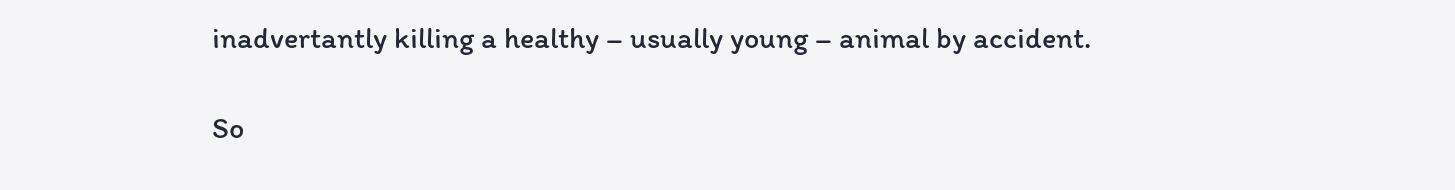inadvertantly killing a healthy – usually young – animal by accident.

So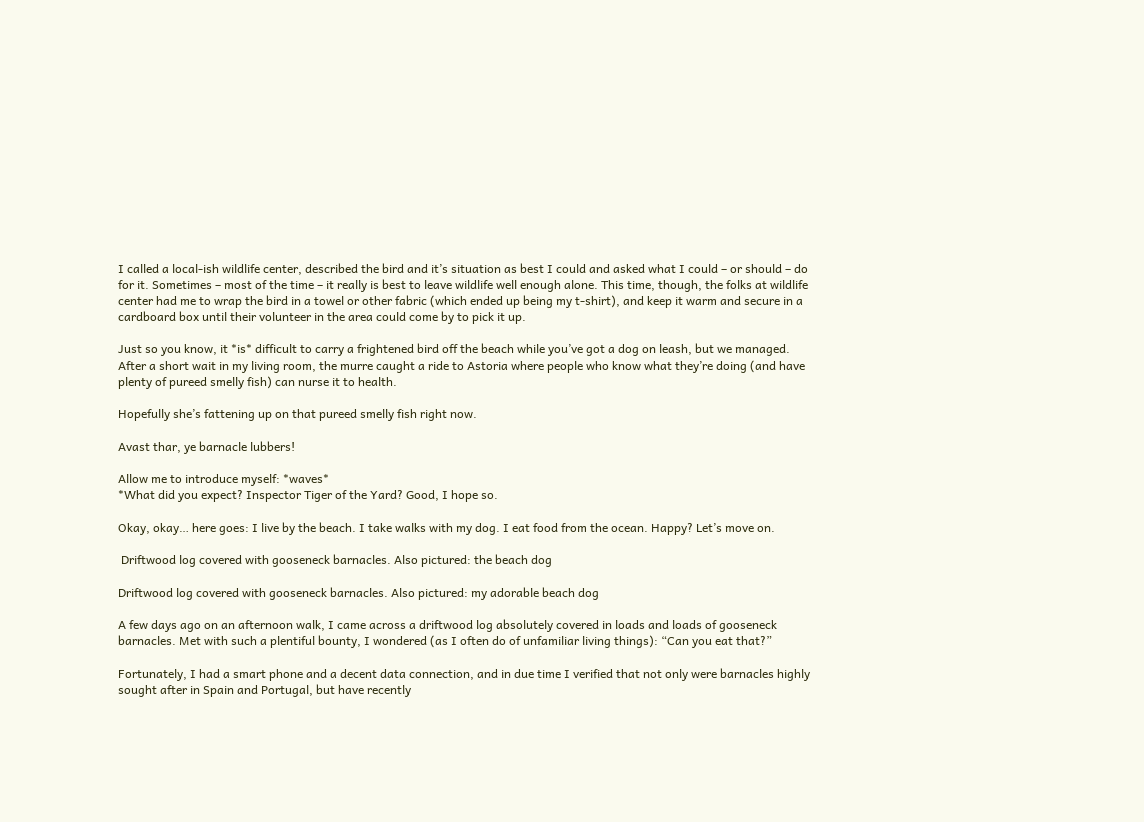I called a local-ish wildlife center, described the bird and it’s situation as best I could and asked what I could – or should – do for it. Sometimes – most of the time – it really is best to leave wildlife well enough alone. This time, though, the folks at wildlife center had me to wrap the bird in a towel or other fabric (which ended up being my t-shirt), and keep it warm and secure in a cardboard box until their volunteer in the area could come by to pick it up.

Just so you know, it *is* difficult to carry a frightened bird off the beach while you’ve got a dog on leash, but we managed. After a short wait in my living room, the murre caught a ride to Astoria where people who know what they’re doing (and have plenty of pureed smelly fish) can nurse it to health.

Hopefully she’s fattening up on that pureed smelly fish right now.

Avast thar, ye barnacle lubbers!

Allow me to introduce myself: *waves*
*What did you expect? Inspector Tiger of the Yard? Good, I hope so.

Okay, okay… here goes: I live by the beach. I take walks with my dog. I eat food from the ocean. Happy? Let’s move on.

 Driftwood log covered with gooseneck barnacles. Also pictured: the beach dog

Driftwood log covered with gooseneck barnacles. Also pictured: my adorable beach dog

A few days ago on an afternoon walk, I came across a driftwood log absolutely covered in loads and loads of gooseneck barnacles. Met with such a plentiful bounty, I wondered (as I often do of unfamiliar living things): “Can you eat that?”

Fortunately, I had a smart phone and a decent data connection, and in due time I verified that not only were barnacles highly sought after in Spain and Portugal, but have recently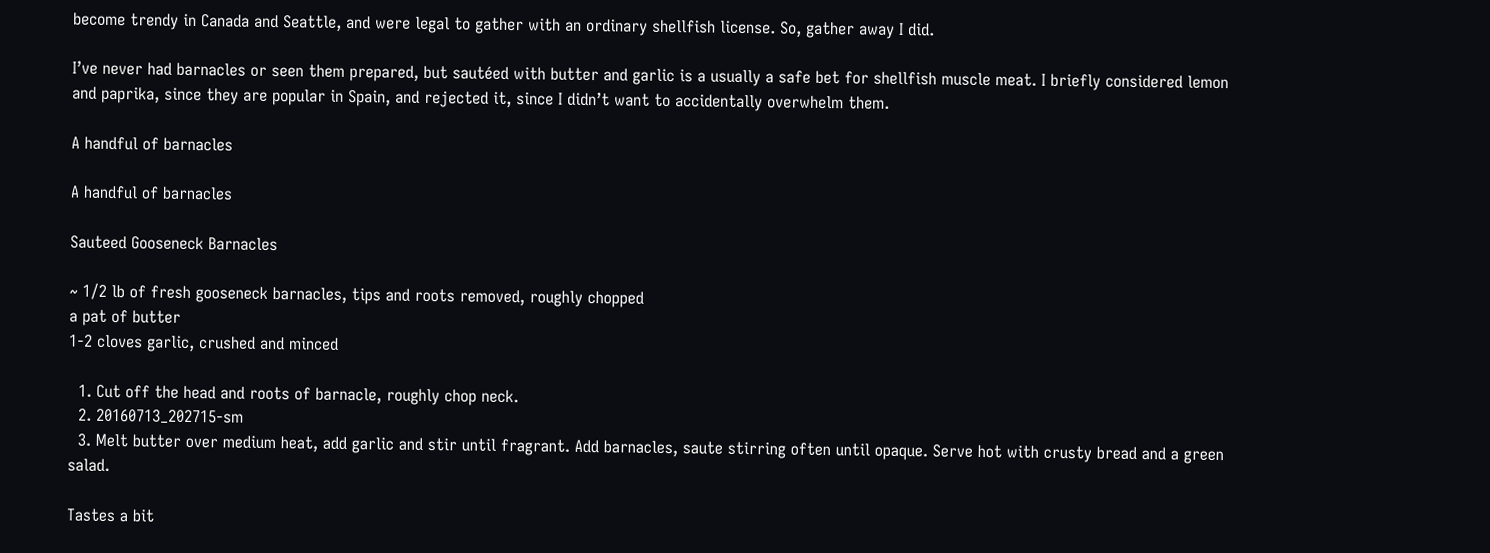become trendy in Canada and Seattle, and were legal to gather with an ordinary shellfish license. So, gather away I did.

I’ve never had barnacles or seen them prepared, but sautéed with butter and garlic is a usually a safe bet for shellfish muscle meat. I briefly considered lemon and paprika, since they are popular in Spain, and rejected it, since I didn’t want to accidentally overwhelm them.

A handful of barnacles

A handful of barnacles

Sauteed Gooseneck Barnacles

~ 1/2 lb of fresh gooseneck barnacles, tips and roots removed, roughly chopped
a pat of butter
1-2 cloves garlic, crushed and minced

  1. Cut off the head and roots of barnacle, roughly chop neck.
  2. 20160713_202715-sm
  3. Melt butter over medium heat, add garlic and stir until fragrant. Add barnacles, saute stirring often until opaque. Serve hot with crusty bread and a green salad.

Tastes a bit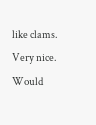like clams. Very nice. Would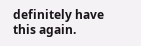definitely have this again.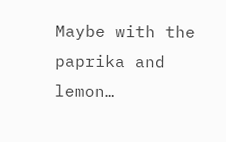Maybe with the paprika and lemon…